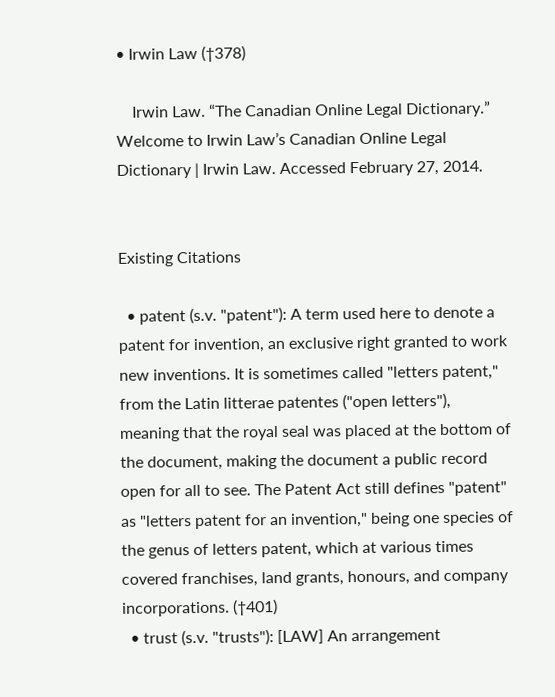• Irwin Law (†378)

    Irwin Law. “The Canadian Online Legal Dictionary.” Welcome to Irwin Law’s Canadian Online Legal Dictionary | Irwin Law. Accessed February 27, 2014.


Existing Citations

  • patent (s.v. "patent"): A term used here to denote a patent for invention, an exclusive right granted to work new inventions. It is sometimes called "letters patent," from the Latin litterae patentes ("open letters"), meaning that the royal seal was placed at the bottom of the document, making the document a public record open for all to see. The Patent Act still defines "patent" as "letters patent for an invention," being one species of the genus of letters patent, which at various times covered franchises, land grants, honours, and company incorporations. (†401)
  • trust (s.v. "trusts"): [LAW] An arrangement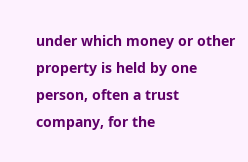under which money or other property is held by one person, often a trust company, for the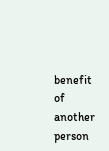benefit of another person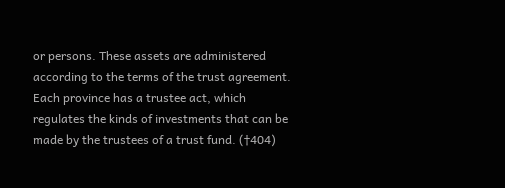or persons. These assets are administered according to the terms of the trust agreement. Each province has a trustee act, which regulates the kinds of investments that can be made by the trustees of a trust fund. (†404)